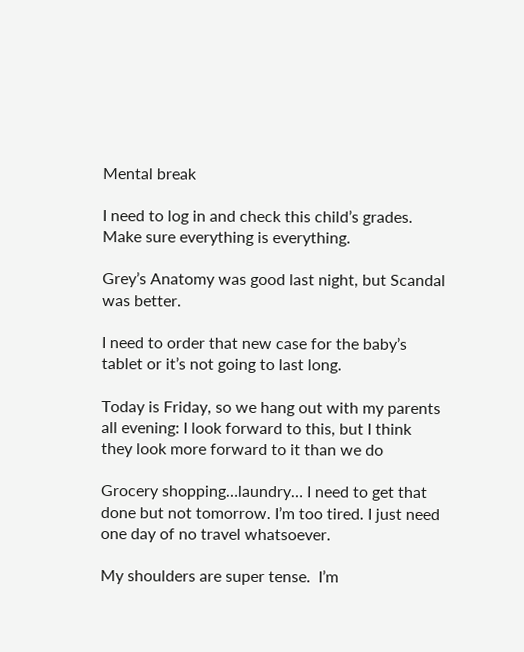Mental break

I need to log in and check this child’s grades. Make sure everything is everything.

Grey’s Anatomy was good last night, but Scandal was better.

I need to order that new case for the baby’s tablet or it’s not going to last long.

Today is Friday, so we hang out with my parents all evening: I look forward to this, but I think they look more forward to it than we do

Grocery shopping…laundry… I need to get that done but not tomorrow. I’m too tired. I just need one day of no travel whatsoever.

My shoulders are super tense.  I’m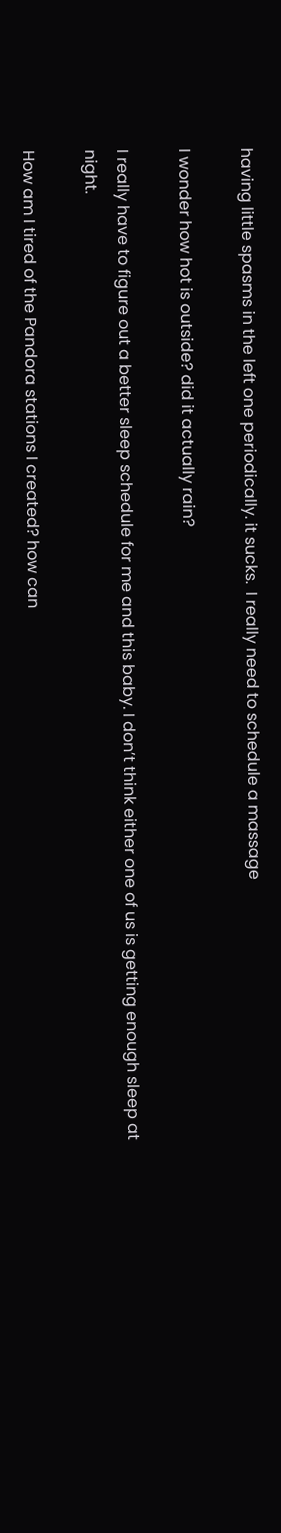having little spasms in the left one periodically. it sucks.  I really need to schedule a massage

I wonder how hot is outside? did it actually rain?

I really have to figure out a better sleep schedule for me and this baby. I don’t think either one of us is getting enough sleep at night.

How am I tired of the Pandora stations I created? how can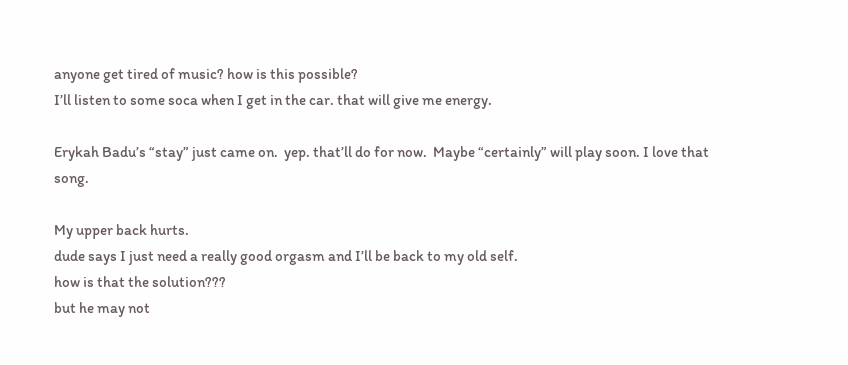anyone get tired of music? how is this possible?
I’ll listen to some soca when I get in the car. that will give me energy.

Erykah Badu’s “stay” just came on.  yep. that’ll do for now.  Maybe “certainly” will play soon. I love that song.

My upper back hurts.
dude says I just need a really good orgasm and I’ll be back to my old self.
how is that the solution???
but he may not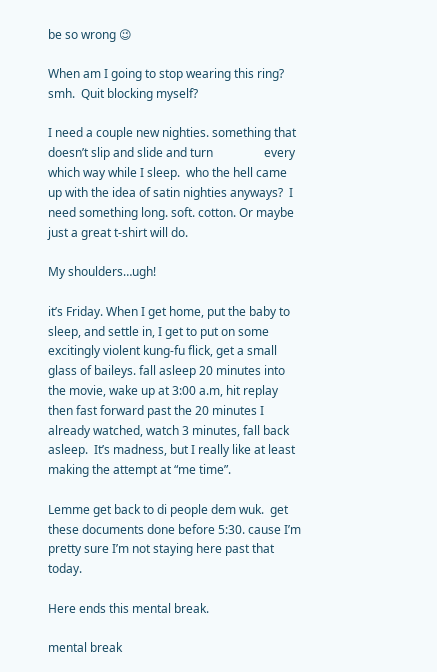be so wrong 😉

When am I going to stop wearing this ring? smh.  Quit blocking myself?

I need a couple new nighties. something that doesn’t slip and slide and turn                 every which way while I sleep.  who the hell came up with the idea of satin nighties anyways?  I need something long. soft. cotton. Or maybe just a great t-shirt will do.

My shoulders…ugh!

it’s Friday. When I get home, put the baby to sleep, and settle in, I get to put on some excitingly violent kung-fu flick, get a small glass of baileys. fall asleep 20 minutes into the movie, wake up at 3:00 a.m, hit replay then fast forward past the 20 minutes I already watched, watch 3 minutes, fall back asleep.  It’s madness, but I really like at least making the attempt at “me time”.

Lemme get back to di people dem wuk.  get these documents done before 5:30. cause I’m pretty sure I’m not staying here past that today.

Here ends this mental break.

mental break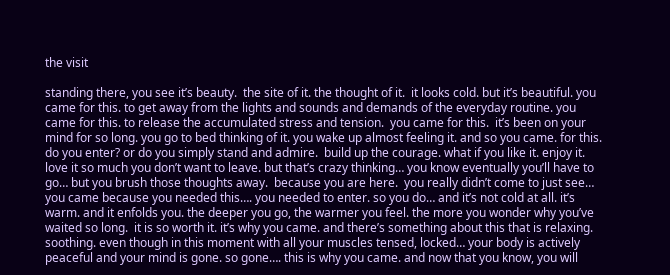the visit

standing there, you see it’s beauty.  the site of it. the thought of it.  it looks cold. but it’s beautiful. you came for this. to get away from the lights and sounds and demands of the everyday routine. you came for this. to release the accumulated stress and tension.  you came for this.  it’s been on your mind for so long. you go to bed thinking of it. you wake up almost feeling it. and so you came. for this. do you enter? or do you simply stand and admire.  build up the courage. what if you like it. enjoy it. love it so much you don’t want to leave. but that’s crazy thinking… you know eventually you’ll have to go… but you brush those thoughts away.  because you are here.  you really didn’t come to just see… you came because you needed this…. you needed to enter. so you do… and it’s not cold at all. it’s warm. and it enfolds you. the deeper you go, the warmer you feel. the more you wonder why you’ve waited so long.  it is so worth it. it’s why you came. and there’s something about this that is relaxing. soothing. even though in this moment with all your muscles tensed, locked… your body is actively peaceful and your mind is gone. so gone…. this is why you came. and now that you know, you will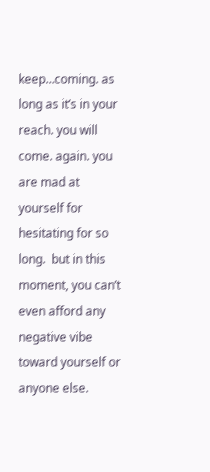keep…coming. as long as it’s in your reach. you will come. again. you are mad at yourself for hesitating for so long.  but in this moment, you can’t even afford any negative vibe toward yourself or anyone else.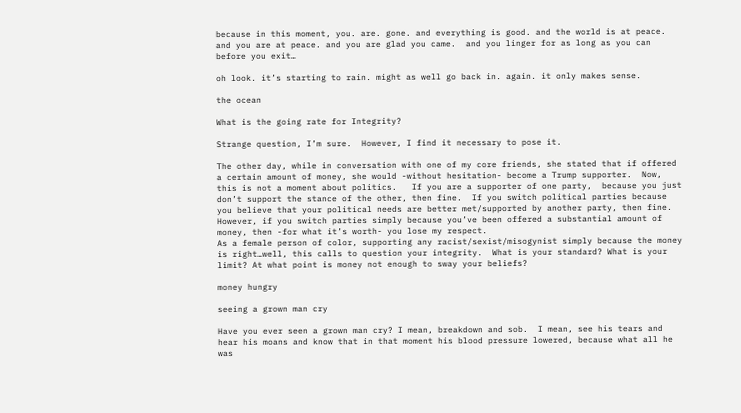because in this moment, you. are. gone. and everything is good. and the world is at peace. and you are at peace. and you are glad you came.  and you linger for as long as you can before you exit…

oh look. it’s starting to rain. might as well go back in. again. it only makes sense.

the ocean

What is the going rate for Integrity?

Strange question, I’m sure.  However, I find it necessary to pose it.

The other day, while in conversation with one of my core friends, she stated that if offered a certain amount of money, she would -without hesitation- become a Trump supporter.  Now, this is not a moment about politics.   If you are a supporter of one party,  because you just don’t support the stance of the other, then fine.  If you switch political parties because you believe that your political needs are better met/supported by another party, then fine.  However, if you switch parties simply because you’ve been offered a substantial amount of money, then -for what it’s worth- you lose my respect.
As a female person of color, supporting any racist/sexist/misogynist simply because the money is right…well, this calls to question your integrity.  What is your standard? What is your limit? At what point is money not enough to sway your beliefs?

money hungry

seeing a grown man cry

Have you ever seen a grown man cry? I mean, breakdown and sob.  I mean, see his tears and hear his moans and know that in that moment his blood pressure lowered, because what all he was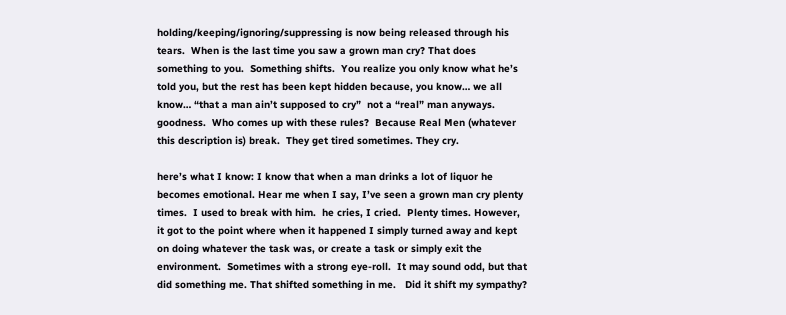holding/keeping/ignoring/suppressing is now being released through his tears.  When is the last time you saw a grown man cry? That does something to you.  Something shifts.  You realize you only know what he’s told you, but the rest has been kept hidden because, you know… we all know… “that a man ain’t supposed to cry”  not a “real” man anyways. goodness.  Who comes up with these rules?  Because Real Men (whatever this description is) break.  They get tired sometimes. They cry.

here’s what I know: I know that when a man drinks a lot of liquor he becomes emotional. Hear me when I say, I’ve seen a grown man cry plenty times.  I used to break with him.  he cries, I cried.  Plenty times. However, it got to the point where when it happened I simply turned away and kept on doing whatever the task was, or create a task or simply exit the environment.  Sometimes with a strong eye-roll.  It may sound odd, but that did something me. That shifted something in me.   Did it shift my sympathy?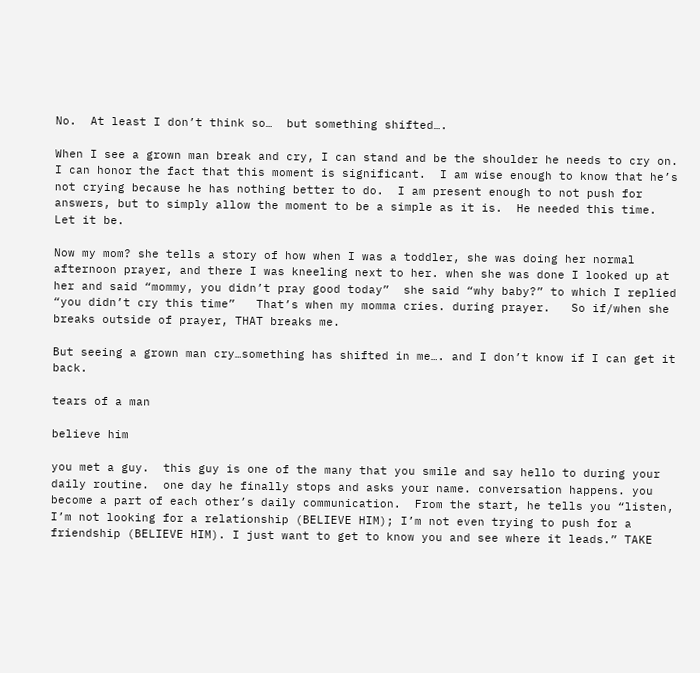No.  At least I don’t think so…  but something shifted….

When I see a grown man break and cry, I can stand and be the shoulder he needs to cry on. I can honor the fact that this moment is significant.  I am wise enough to know that he’s not crying because he has nothing better to do.  I am present enough to not push for answers, but to simply allow the moment to be a simple as it is.  He needed this time. Let it be.

Now my mom? she tells a story of how when I was a toddler, she was doing her normal afternoon prayer, and there I was kneeling next to her. when she was done I looked up at her and said “mommy, you didn’t pray good today”  she said “why baby?” to which I replied “you didn’t cry this time”   That’s when my momma cries. during prayer.   So if/when she breaks outside of prayer, THAT breaks me.

But seeing a grown man cry…something has shifted in me…. and I don’t know if I can get it back.

tears of a man

believe him

you met a guy.  this guy is one of the many that you smile and say hello to during your daily routine.  one day he finally stops and asks your name. conversation happens. you become a part of each other’s daily communication.  From the start, he tells you “listen, I’m not looking for a relationship (BELIEVE HIM); I’m not even trying to push for a friendship (BELIEVE HIM). I just want to get to know you and see where it leads.” TAKE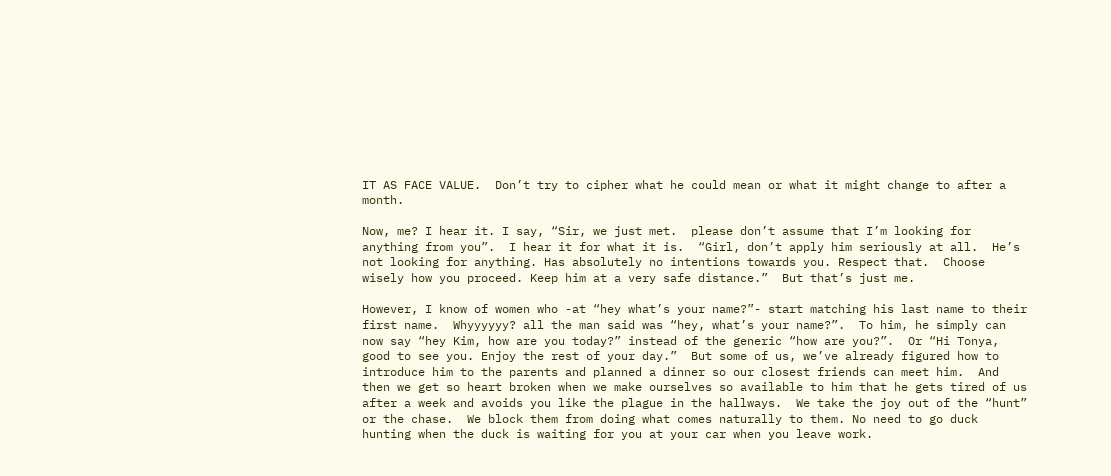IT AS FACE VALUE.  Don’t try to cipher what he could mean or what it might change to after a month.

Now, me? I hear it. I say, “Sir, we just met.  please don’t assume that I’m looking for anything from you”.  I hear it for what it is.  “Girl, don’t apply him seriously at all.  He’s not looking for anything. Has absolutely no intentions towards you. Respect that.  Choose wisely how you proceed. Keep him at a very safe distance.”  But that’s just me.

However, I know of women who -at “hey what’s your name?”- start matching his last name to their first name.  Whyyyyyy? all the man said was “hey, what’s your name?”.  To him, he simply can now say “hey Kim, how are you today?” instead of the generic “how are you?”.  Or “Hi Tonya, good to see you. Enjoy the rest of your day.”  But some of us, we’ve already figured how to introduce him to the parents and planned a dinner so our closest friends can meet him.  And then we get so heart broken when we make ourselves so available to him that he gets tired of us after a week and avoids you like the plague in the hallways.  We take the joy out of the “hunt” or the chase.  We block them from doing what comes naturally to them. No need to go duck hunting when the duck is waiting for you at your car when you leave work.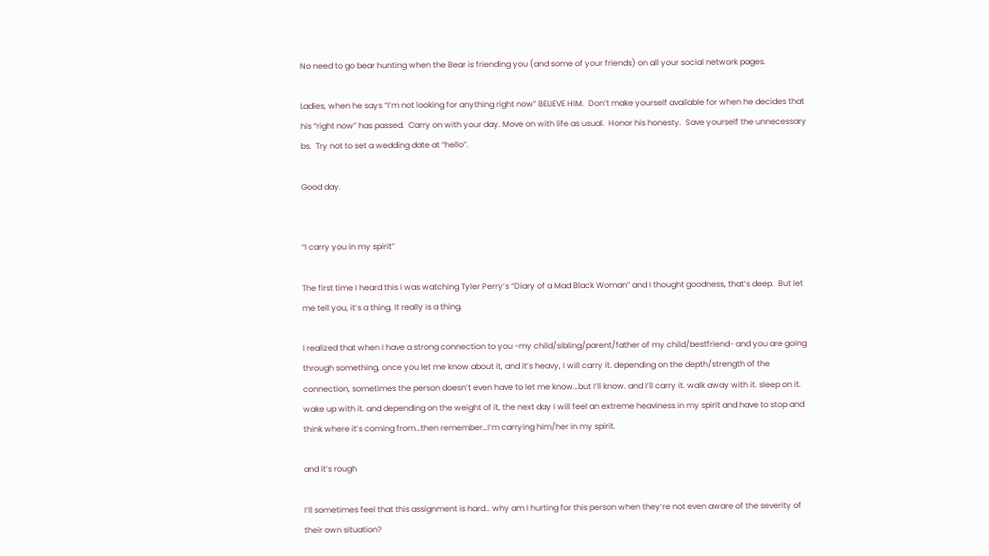No need to go bear hunting when the Bear is friending you (and some of your friends) on all your social network pages.

Ladies, when he says “I’m not looking for anything right now” BELIEVE HIM.  Don’t make yourself available for when he decides that his “right now” has passed.  Carry on with your day. Move on with life as usual.  Honor his honesty.  Save yourself the unnecessary bs.  Try not to set a wedding date at “hello”.

Good day.


“I carry you in my spirit”

The first time I heard this I was watching Tyler Perry’s “Diary of a Mad Black Woman” and I thought goodness, that’s deep.  But let me tell you, it’s a thing. It really is a thing.

I realized that when I have a strong connection to you -my child/sibling/parent/father of my child/bestfriend- and you are going through something, once you let me know about it, and it’s heavy, I will carry it. depending on the depth/strength of the connection, sometimes the person doesn’t even have to let me know…but I’ll know. and I’ll carry it. walk away with it. sleep on it. wake up with it. and depending on the weight of it, the next day I will feel an extreme heaviness in my spirit and have to stop and think where it’s coming from…then remember…I’m carrying him/her in my spirit.

and it’s rough

I’ll sometimes feel that this assignment is hard… why am I hurting for this person when they’re not even aware of the severity of their own situation?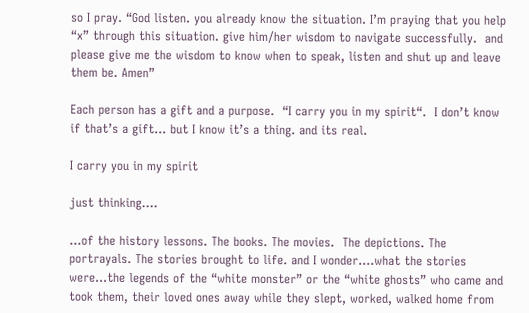so I pray. “God listen. you already know the situation. I’m praying that you help “x” through this situation. give him/her wisdom to navigate successfully.  and please give me the wisdom to know when to speak, listen and shut up and leave them be. Amen”

Each person has a gift and a purpose.  “I carry you in my spirit“.  I don’t know if that’s a gift… but I know it’s a thing. and its real.

I carry you in my spirit

just thinking….

…of the history lessons. The books. The movies.  The depictions. The portrayals. The stories brought to life. and I wonder….what the stories were…the legends of the “white monster” or the “white ghosts” who came and took them, their loved ones away while they slept, worked, walked home from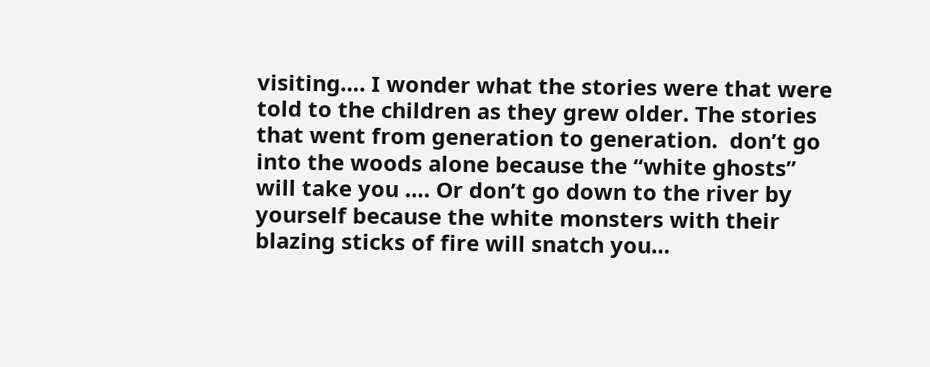visiting…. I wonder what the stories were that were told to the children as they grew older. The stories that went from generation to generation.  don’t go into the woods alone because the “white ghosts” will take you …. Or don’t go down to the river by yourself because the white monsters with their blazing sticks of fire will snatch you…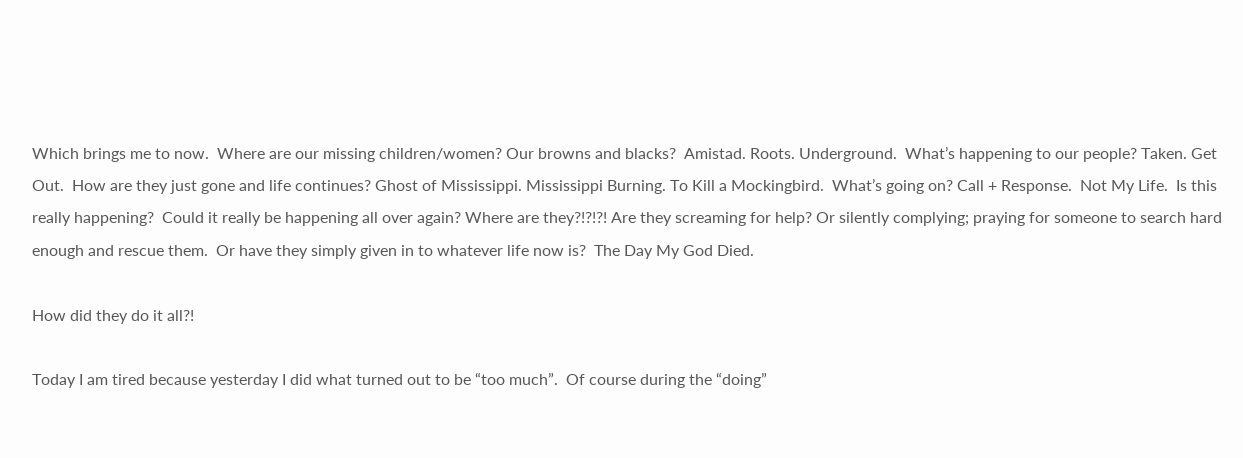Which brings me to now.  Where are our missing children/women? Our browns and blacks?  Amistad. Roots. Underground.  What’s happening to our people? Taken. Get Out.  How are they just gone and life continues? Ghost of Mississippi. Mississippi Burning. To Kill a Mockingbird.  What’s going on? Call + Response.  Not My Life.  Is this really happening?  Could it really be happening all over again? Where are they?!?!?! Are they screaming for help? Or silently complying; praying for someone to search hard enough and rescue them.  Or have they simply given in to whatever life now is?  The Day My God Died.

How did they do it all?!

Today I am tired because yesterday I did what turned out to be “too much”.  Of course during the “doing”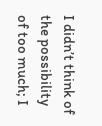I didn’t think of the possibility of too much; I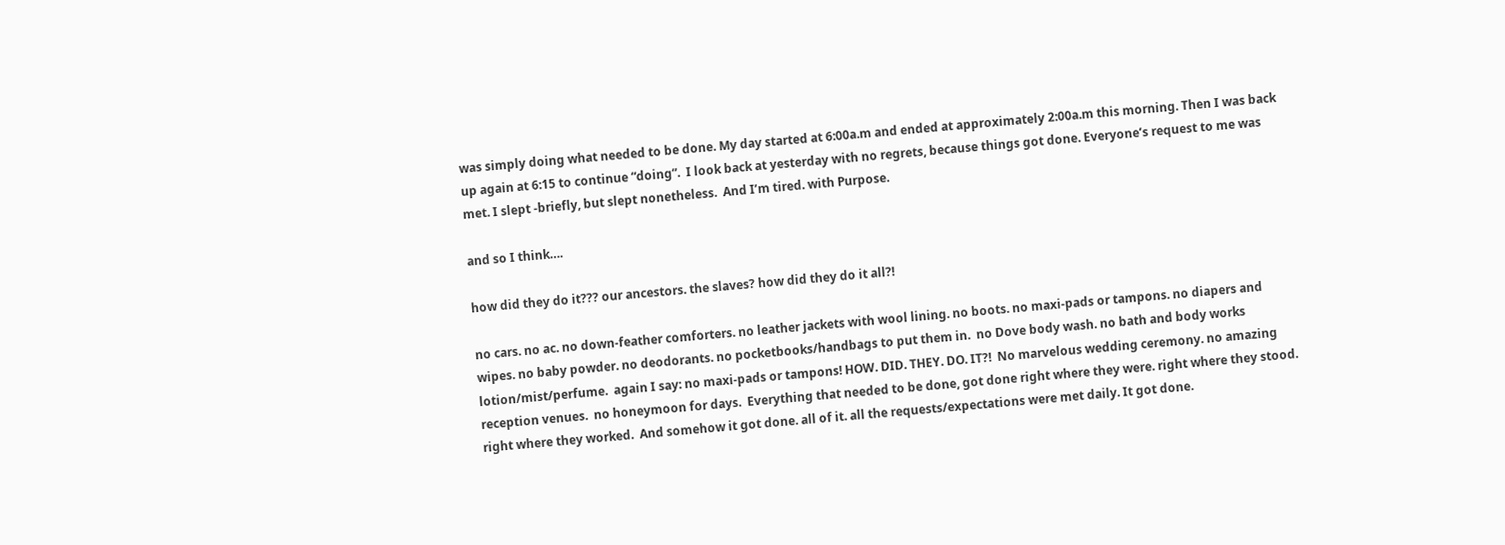was simply doing what needed to be done. My day started at 6:00a.m and ended at approximately 2:00a.m this morning. Then I was back up again at 6:15 to continue “doing”.  I look back at yesterday with no regrets, because things got done. Everyone’s request to me was met. I slept -briefly, but slept nonetheless.  And I’m tired. with Purpose.

and so I think….

how did they do it??? our ancestors. the slaves? how did they do it all?!

no cars. no ac. no down-feather comforters. no leather jackets with wool lining. no boots. no maxi-pads or tampons. no diapers and wipes. no baby powder. no deodorants. no pocketbooks/handbags to put them in.  no Dove body wash. no bath and body works lotion/mist/perfume.  again I say: no maxi-pads or tampons! HOW. DID. THEY. DO. IT?!  No marvelous wedding ceremony. no amazing reception venues.  no honeymoon for days.  Everything that needed to be done, got done right where they were. right where they stood. right where they worked.  And somehow it got done. all of it. all the requests/expectations were met daily. It got done.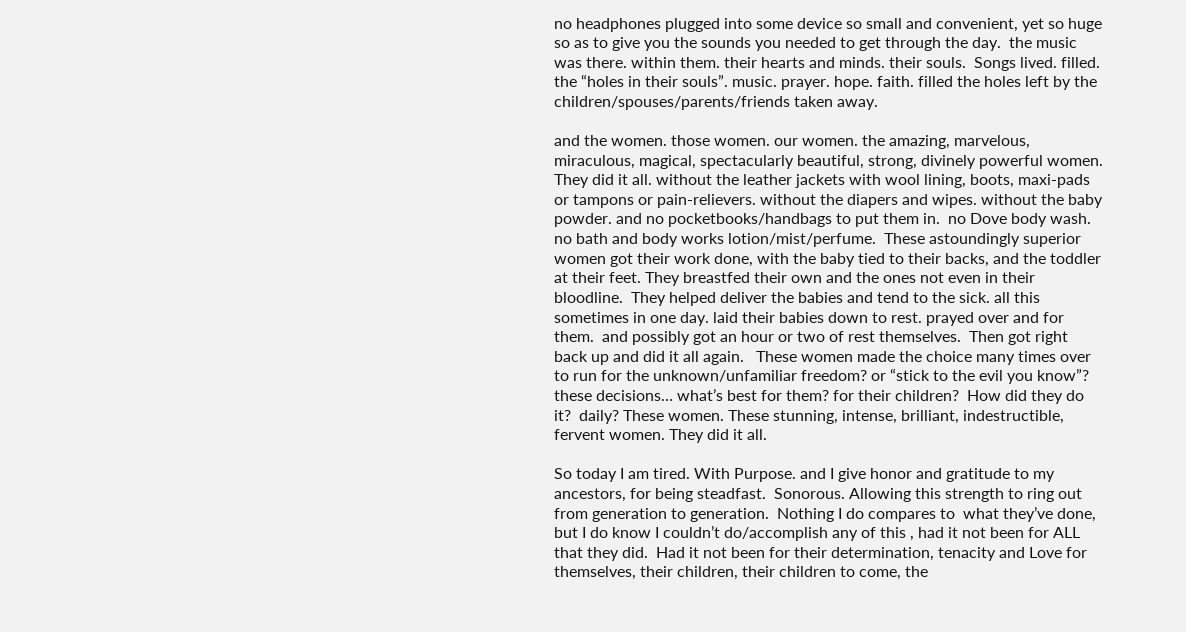no headphones plugged into some device so small and convenient, yet so huge so as to give you the sounds you needed to get through the day.  the music was there. within them. their hearts and minds. their souls.  Songs lived. filled. the “holes in their souls”. music. prayer. hope. faith. filled the holes left by the children/spouses/parents/friends taken away.

and the women. those women. our women. the amazing, marvelous, miraculous, magical, spectacularly beautiful, strong, divinely powerful women. They did it all. without the leather jackets with wool lining, boots, maxi-pads or tampons or pain-relievers. without the diapers and wipes. without the baby powder. and no pocketbooks/handbags to put them in.  no Dove body wash. no bath and body works lotion/mist/perfume.  These astoundingly superior women got their work done, with the baby tied to their backs, and the toddler at their feet. They breastfed their own and the ones not even in their bloodline.  They helped deliver the babies and tend to the sick. all this sometimes in one day. laid their babies down to rest. prayed over and for them.  and possibly got an hour or two of rest themselves.  Then got right back up and did it all again.   These women made the choice many times over to run for the unknown/unfamiliar freedom? or “stick to the evil you know”?   these decisions… what’s best for them? for their children?  How did they do it?  daily? These women. These stunning, intense, brilliant, indestructible, fervent women. They did it all.

So today I am tired. With Purpose. and I give honor and gratitude to my ancestors, for being steadfast.  Sonorous. Allowing this strength to ring out from generation to generation.  Nothing I do compares to  what they’ve done, but I do know I couldn’t do/accomplish any of this , had it not been for ALL that they did.  Had it not been for their determination, tenacity and Love for themselves, their children, their children to come, the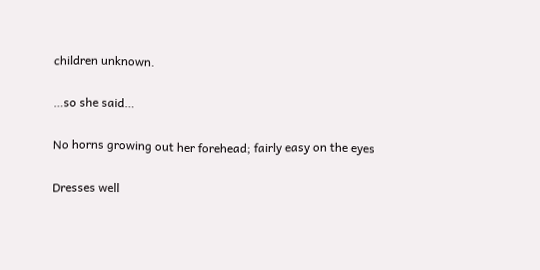children unknown.

…so she said…

No horns growing out her forehead; fairly easy on the eyes

Dresses well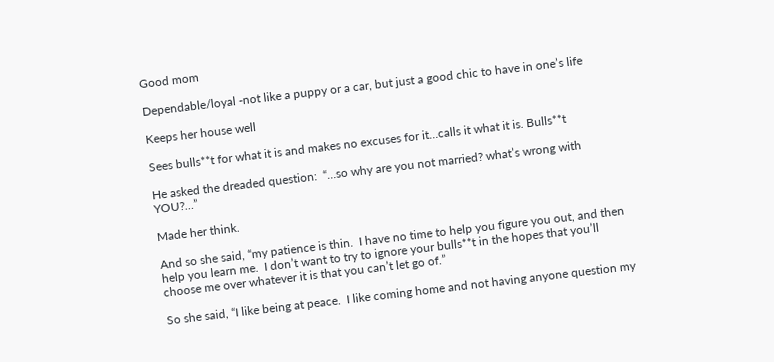Good mom

Dependable/loyal -not like a puppy or a car, but just a good chic to have in one’s life

Keeps her house well

Sees bulls**t for what it is and makes no excuses for it…calls it what it is. Bulls**t

He asked the dreaded question:  “…so why are you not married? what’s wrong with YOU?…”

Made her think.

And so she said, “my patience is thin.  I have no time to help you figure you out, and then help you learn me.  I don’t want to try to ignore your bulls**t in the hopes that you’ll choose me over whatever it is that you can’t let go of.”

So she said, “I like being at peace.  I like coming home and not having anyone question my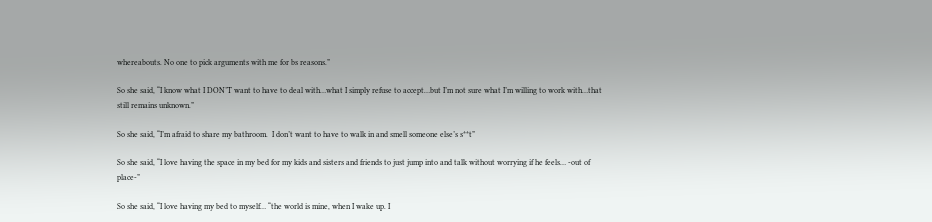whereabouts. No one to pick arguments with me for bs reasons.”

So she said, “I know what I DON’T want to have to deal with…what I simply refuse to accept…but I’m not sure what I’m willing to work with…that still remains unknown.”

So she said, “I’m afraid to share my bathroom.  I don’t want to have to walk in and smell someone else’s s**t”

So she said, “I love having the space in my bed for my kids and sisters and friends to just jump into and talk without worrying if he feels… -out of place-”

So she said, “I love having my bed to myself… “the world is mine, when I wake up. I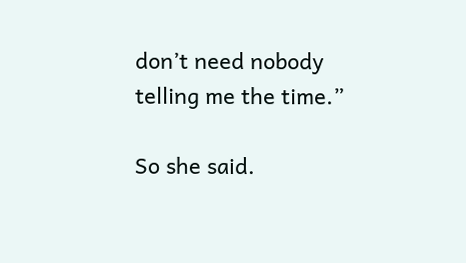don’t need nobody telling me the time.”

So she said.